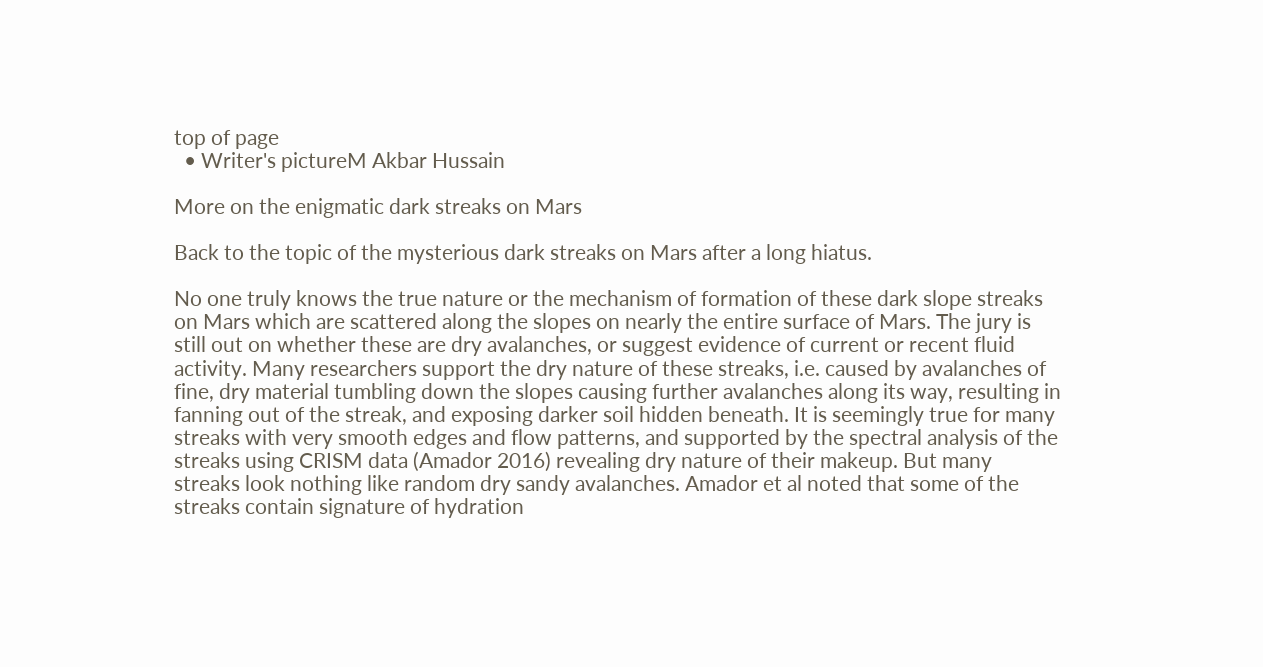top of page
  • Writer's pictureM Akbar Hussain

More on the enigmatic dark streaks on Mars

Back to the topic of the mysterious dark streaks on Mars after a long hiatus.

No one truly knows the true nature or the mechanism of formation of these dark slope streaks on Mars which are scattered along the slopes on nearly the entire surface of Mars. The jury is still out on whether these are dry avalanches, or suggest evidence of current or recent fluid activity. Many researchers support the dry nature of these streaks, i.e. caused by avalanches of fine, dry material tumbling down the slopes causing further avalanches along its way, resulting in fanning out of the streak, and exposing darker soil hidden beneath. It is seemingly true for many streaks with very smooth edges and flow patterns, and supported by the spectral analysis of the streaks using CRISM data (Amador 2016) revealing dry nature of their makeup. But many streaks look nothing like random dry sandy avalanches. Amador et al noted that some of the streaks contain signature of hydration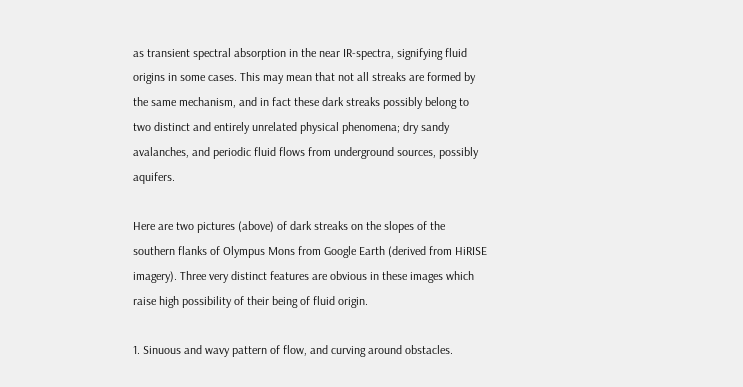as transient spectral absorption in the near IR-spectra, signifying fluid origins in some cases. This may mean that not all streaks are formed by the same mechanism, and in fact these dark streaks possibly belong to two distinct and entirely unrelated physical phenomena; dry sandy avalanches, and periodic fluid flows from underground sources, possibly aquifers.

Here are two pictures (above) of dark streaks on the slopes of the southern flanks of Olympus Mons from Google Earth (derived from HiRISE imagery). Three very distinct features are obvious in these images which raise high possibility of their being of fluid origin.

1. Sinuous and wavy pattern of flow, and curving around obstacles.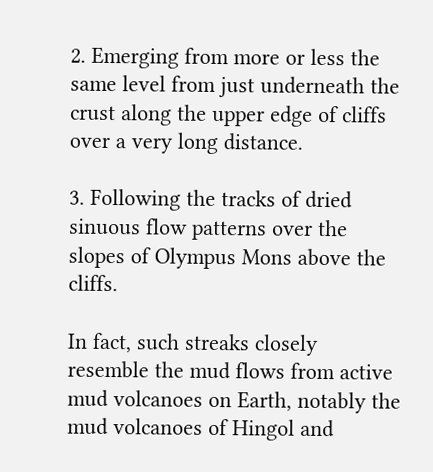2. Emerging from more or less the same level from just underneath the crust along the upper edge of cliffs over a very long distance.

3. Following the tracks of dried sinuous flow patterns over the slopes of Olympus Mons above the cliffs.

In fact, such streaks closely resemble the mud flows from active mud volcanoes on Earth, notably the mud volcanoes of Hingol and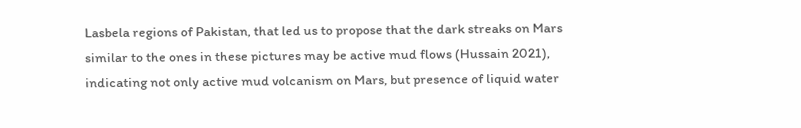Lasbela regions of Pakistan, that led us to propose that the dark streaks on Mars similar to the ones in these pictures may be active mud flows (Hussain 2021), indicating not only active mud volcanism on Mars, but presence of liquid water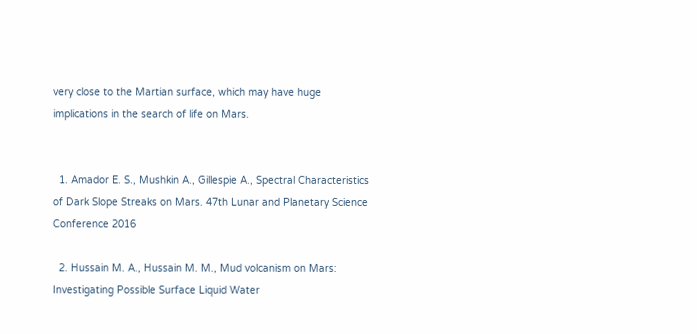very close to the Martian surface, which may have huge implications in the search of life on Mars.


  1. Amador E. S., Mushkin A., Gillespie A., Spectral Characteristics of Dark Slope Streaks on Mars. 47th Lunar and Planetary Science Conference 2016

  2. Hussain M. A., Hussain M. M., Mud volcanism on Mars: Investigating Possible Surface Liquid Water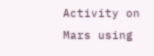Activity on Mars using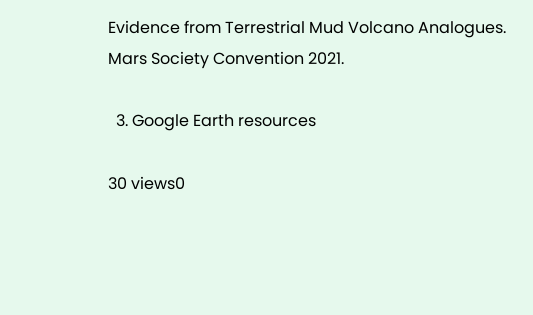Evidence from Terrestrial Mud Volcano Analogues. Mars Society Convention 2021.

  3. Google Earth resources

30 views0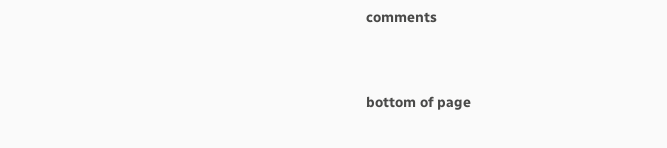comments


bottom of page